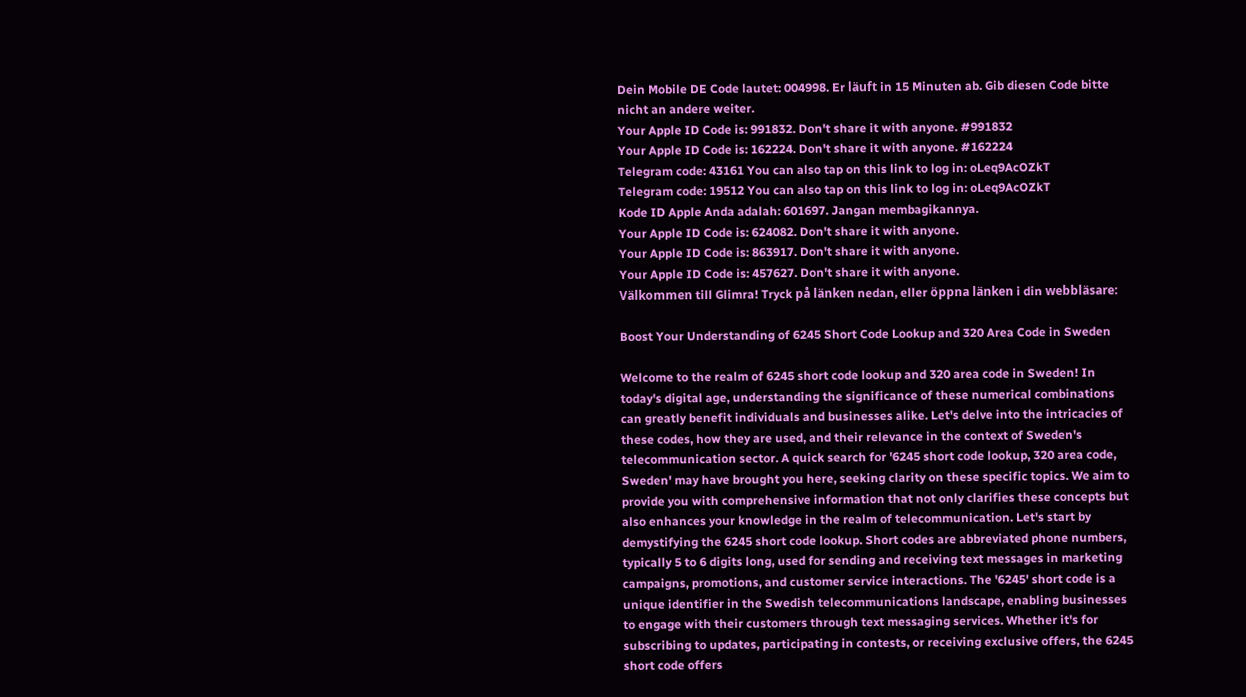Dein Mobile DE Code lautet: 004998. Er läuft in 15 Minuten ab. Gib diesen Code bitte nicht an andere weiter.
Your Apple ID Code is: 991832. Don't share it with anyone. #991832
Your Apple ID Code is: 162224. Don't share it with anyone. #162224
Telegram code: 43161 You can also tap on this link to log in: oLeq9AcOZkT
Telegram code: 19512 You can also tap on this link to log in: oLeq9AcOZkT
Kode ID Apple Anda adalah: 601697. Jangan membagikannya.
Your Apple ID Code is: 624082. Don't share it with anyone.
Your Apple ID Code is: 863917. Don't share it with anyone.
Your Apple ID Code is: 457627. Don't share it with anyone.
Välkommen till Glimra! Tryck på länken nedan, eller öppna länken i din webbläsare:

Boost Your Understanding of 6245 Short Code Lookup and 320 Area Code in Sweden

Welcome to the realm of 6245 short code lookup and 320 area code in Sweden! In today's digital age, understanding the significance of these numerical combinations can greatly benefit individuals and businesses alike. Let's delve into the intricacies of these codes, how they are used, and their relevance in the context of Sweden's telecommunication sector. A quick search for '6245 short code lookup, 320 area code, Sweden' may have brought you here, seeking clarity on these specific topics. We aim to provide you with comprehensive information that not only clarifies these concepts but also enhances your knowledge in the realm of telecommunication. Let's start by demystifying the 6245 short code lookup. Short codes are abbreviated phone numbers, typically 5 to 6 digits long, used for sending and receiving text messages in marketing campaigns, promotions, and customer service interactions. The '6245' short code is a unique identifier in the Swedish telecommunications landscape, enabling businesses to engage with their customers through text messaging services. Whether it's for subscribing to updates, participating in contests, or receiving exclusive offers, the 6245 short code offers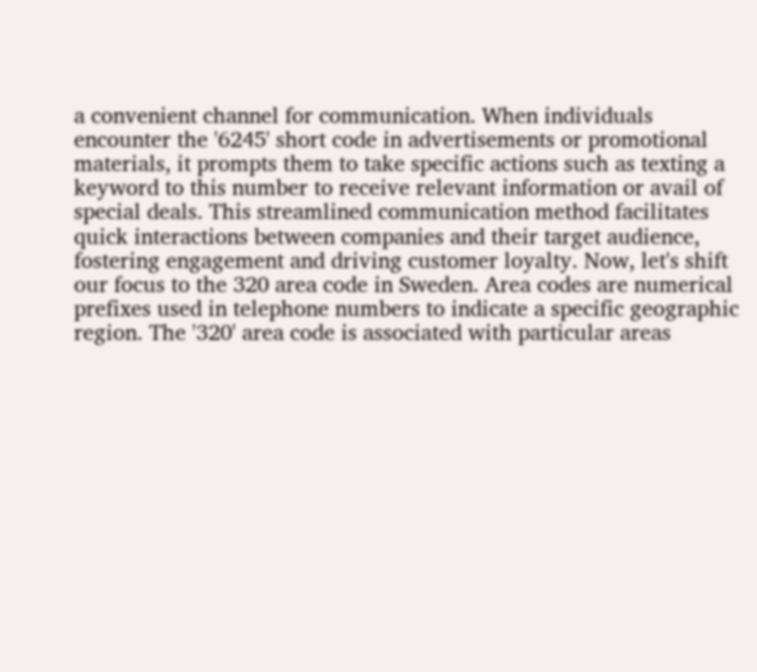a convenient channel for communication. When individuals encounter the '6245' short code in advertisements or promotional materials, it prompts them to take specific actions such as texting a keyword to this number to receive relevant information or avail of special deals. This streamlined communication method facilitates quick interactions between companies and their target audience, fostering engagement and driving customer loyalty. Now, let's shift our focus to the 320 area code in Sweden. Area codes are numerical prefixes used in telephone numbers to indicate a specific geographic region. The '320' area code is associated with particular areas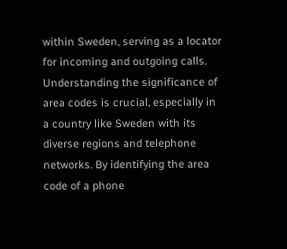within Sweden, serving as a locator for incoming and outgoing calls. Understanding the significance of area codes is crucial, especially in a country like Sweden with its diverse regions and telephone networks. By identifying the area code of a phone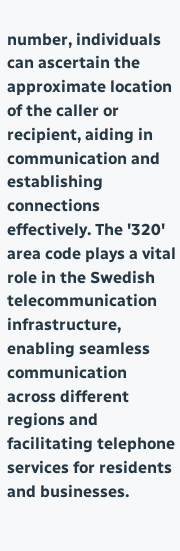number, individuals can ascertain the approximate location of the caller or recipient, aiding in communication and establishing connections effectively. The '320' area code plays a vital role in the Swedish telecommunication infrastructure, enabling seamless communication across different regions and facilitating telephone services for residents and businesses.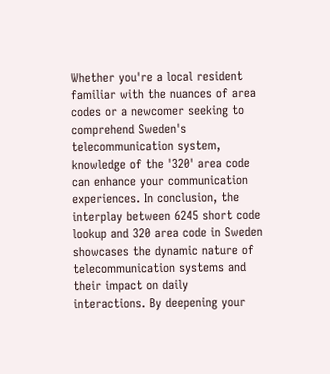Whether you're a local resident familiar with the nuances of area codes or a newcomer seeking to comprehend Sweden's telecommunication system, knowledge of the '320' area code can enhance your communication experiences. In conclusion, the interplay between 6245 short code lookup and 320 area code in Sweden showcases the dynamic nature of telecommunication systems and their impact on daily interactions. By deepening your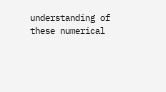understanding of these numerical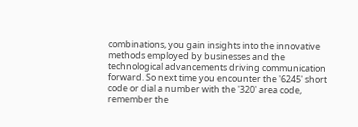combinations, you gain insights into the innovative methods employed by businesses and the technological advancements driving communication forward. So next time you encounter the '6245' short code or dial a number with the '320' area code, remember the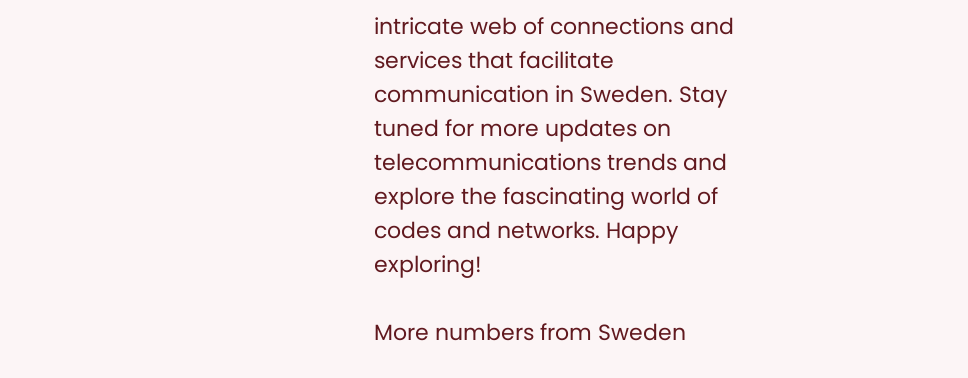intricate web of connections and services that facilitate communication in Sweden. Stay tuned for more updates on telecommunications trends and explore the fascinating world of codes and networks. Happy exploring!

More numbers from Sweden